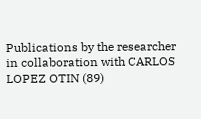Publications by the researcher in collaboration with CARLOS LOPEZ OTIN (89)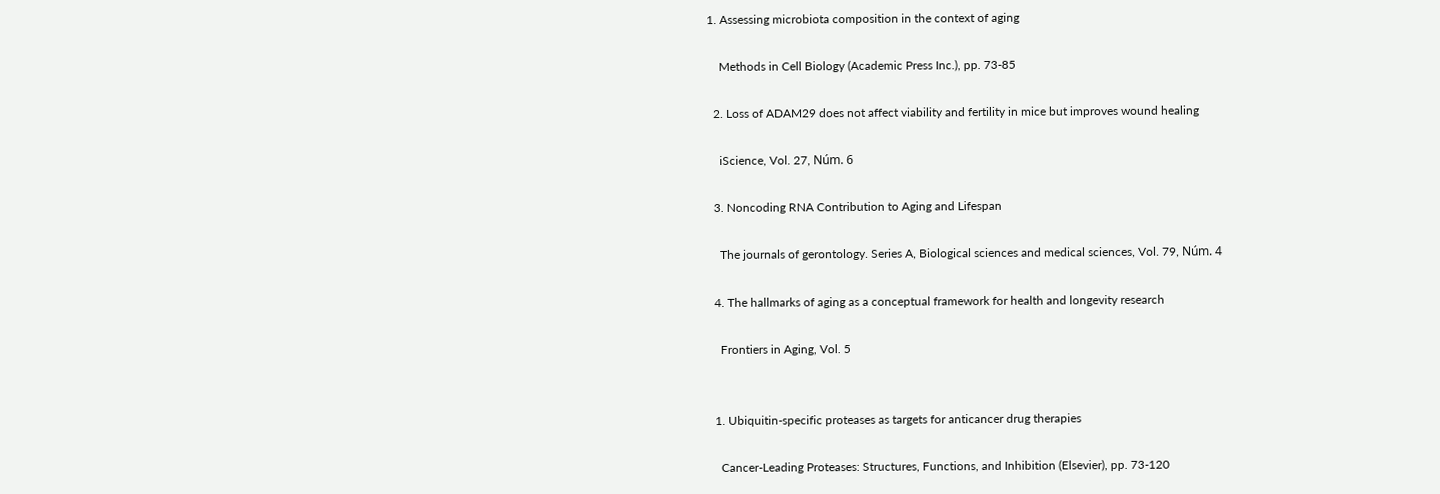1. Assessing microbiota composition in the context of aging

    Methods in Cell Biology (Academic Press Inc.), pp. 73-85

  2. Loss of ADAM29 does not affect viability and fertility in mice but improves wound healing

    iScience, Vol. 27, Núm. 6

  3. Noncoding RNA Contribution to Aging and Lifespan

    The journals of gerontology. Series A, Biological sciences and medical sciences, Vol. 79, Núm. 4

  4. The hallmarks of aging as a conceptual framework for health and longevity research

    Frontiers in Aging, Vol. 5


  1. Ubiquitin-specific proteases as targets for anticancer drug therapies

    Cancer-Leading Proteases: Structures, Functions, and Inhibition (Elsevier), pp. 73-120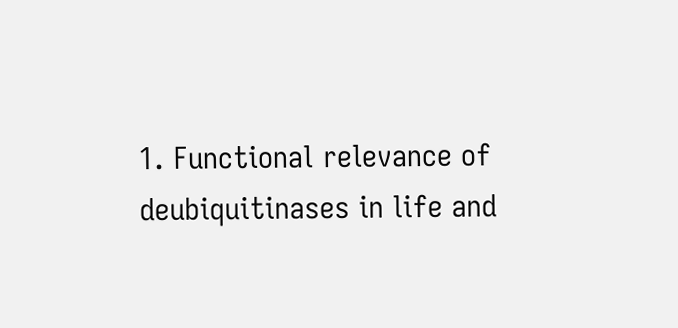1. Functional relevance of deubiquitinases in life and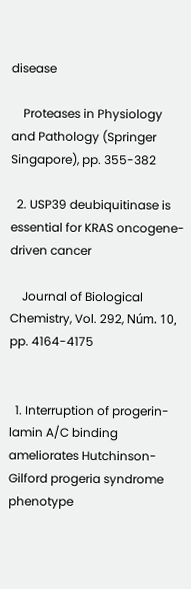disease

    Proteases in Physiology and Pathology (Springer Singapore), pp. 355-382

  2. USP39 deubiquitinase is essential for KRAS oncogene-driven cancer

    Journal of Biological Chemistry, Vol. 292, Núm. 10, pp. 4164-4175


  1. Interruption of progerin-lamin A/C binding ameliorates Hutchinson-Gilford progeria syndrome phenotype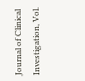Journal of Clinical Investigation, Vol.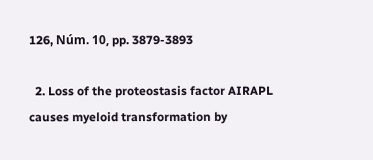126, Núm. 10, pp. 3879-3893

  2. Loss of the proteostasis factor AIRAPL causes myeloid transformation by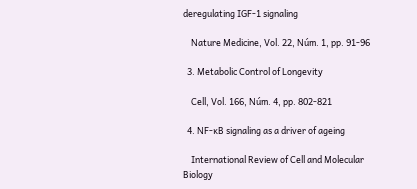deregulating IGF-1 signaling

    Nature Medicine, Vol. 22, Núm. 1, pp. 91-96

  3. Metabolic Control of Longevity

    Cell, Vol. 166, Núm. 4, pp. 802-821

  4. NF-κB signaling as a driver of ageing

    International Review of Cell and Molecular Biology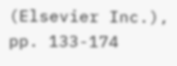(Elsevier Inc.), pp. 133-174